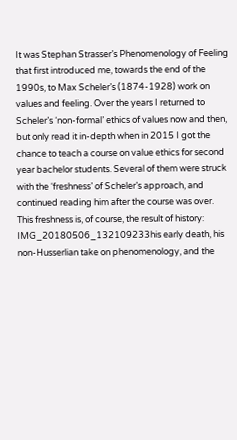It was Stephan Strasser’s Phenomenology of Feeling that first introduced me, towards the end of the 1990s, to Max Scheler’s (1874-1928) work on values and feeling. Over the years I returned to Scheler’s ‘non-formal’ ethics of values now and then, but only read it in-depth when in 2015 I got the chance to teach a course on value ethics for second year bachelor students. Several of them were struck with the ‘freshness’ of Scheler’s approach, and continued reading him after the course was over. This freshness is, of course, the result of history: IMG_20180506_132109233his early death, his non-Husserlian take on phenomenology, and the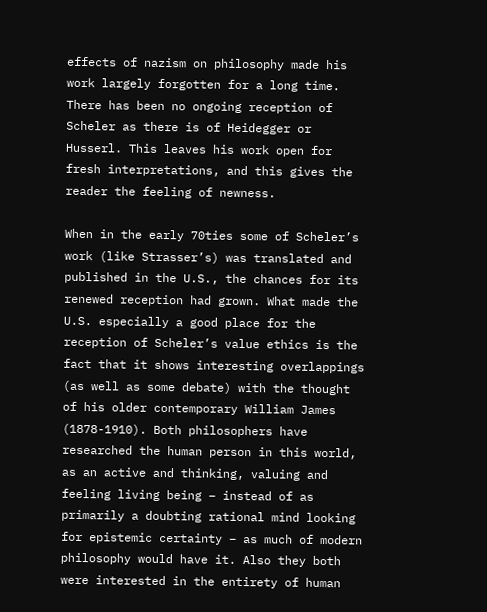effects of nazism on philosophy made his work largely forgotten for a long time. There has been no ongoing reception of Scheler as there is of Heidegger or Husserl. This leaves his work open for fresh interpretations, and this gives the reader the feeling of newness.

When in the early 70ties some of Scheler’s work (like Strasser’s) was translated and published in the U.S., the chances for its renewed reception had grown. What made the U.S. especially a good place for the reception of Scheler’s value ethics is the fact that it shows interesting overlappings (as well as some debate) with the thought of his older contemporary William James (1878-1910). Both philosophers have researched the human person in this world, as an active and thinking, valuing and feeling living being – instead of as primarily a doubting rational mind looking for epistemic certainty – as much of modern philosophy would have it. Also they both were interested in the entirety of human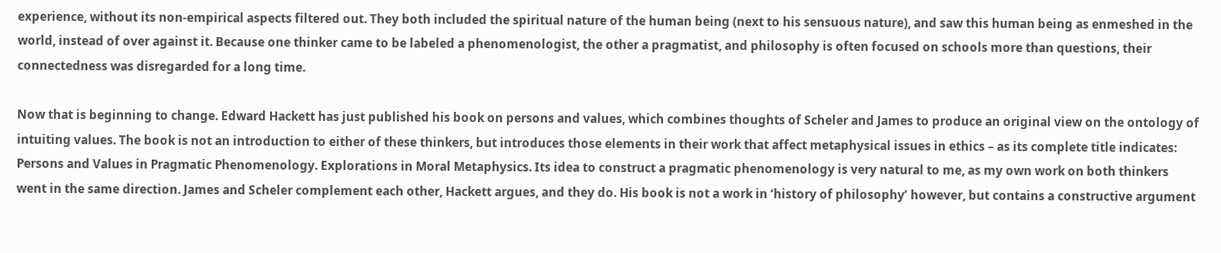experience, without its non-empirical aspects filtered out. They both included the spiritual nature of the human being (next to his sensuous nature), and saw this human being as enmeshed in the world, instead of over against it. Because one thinker came to be labeled a phenomenologist, the other a pragmatist, and philosophy is often focused on schools more than questions, their connectedness was disregarded for a long time.

Now that is beginning to change. Edward Hackett has just published his book on persons and values, which combines thoughts of Scheler and James to produce an original view on the ontology of intuiting values. The book is not an introduction to either of these thinkers, but introduces those elements in their work that affect metaphysical issues in ethics – as its complete title indicates:  Persons and Values in Pragmatic Phenomenology. Explorations in Moral Metaphysics. Its idea to construct a pragmatic phenomenology is very natural to me, as my own work on both thinkers went in the same direction. James and Scheler complement each other, Hackett argues, and they do. His book is not a work in ‘history of philosophy’ however, but contains a constructive argument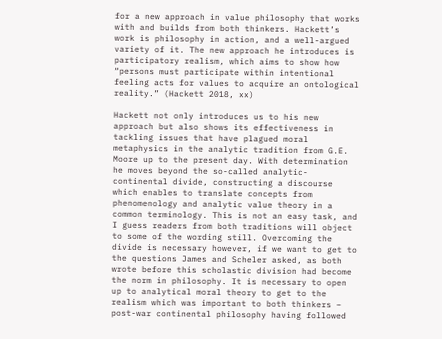for a new approach in value philosophy that works with and builds from both thinkers. Hackett’s work is philosophy in action, and a well-argued variety of it. The new approach he introduces is participatory realism, which aims to show how “persons must participate within intentional feeling acts for values to acquire an ontological reality.” (Hackett 2018, xx)

Hackett not only introduces us to his new approach but also shows its effectiveness in tackling issues that have plagued moral metaphysics in the analytic tradition from G.E. Moore up to the present day. With determination he moves beyond the so-called analytic-continental divide, constructing a discourse which enables to translate concepts from phenomenology and analytic value theory in a common terminology. This is not an easy task, and I guess readers from both traditions will object to some of the wording still. Overcoming the divide is necessary however, if we want to get to the questions James and Scheler asked, as both wrote before this scholastic division had become the norm in philosophy. It is necessary to open up to analytical moral theory to get to the realism which was important to both thinkers – post-war continental philosophy having followed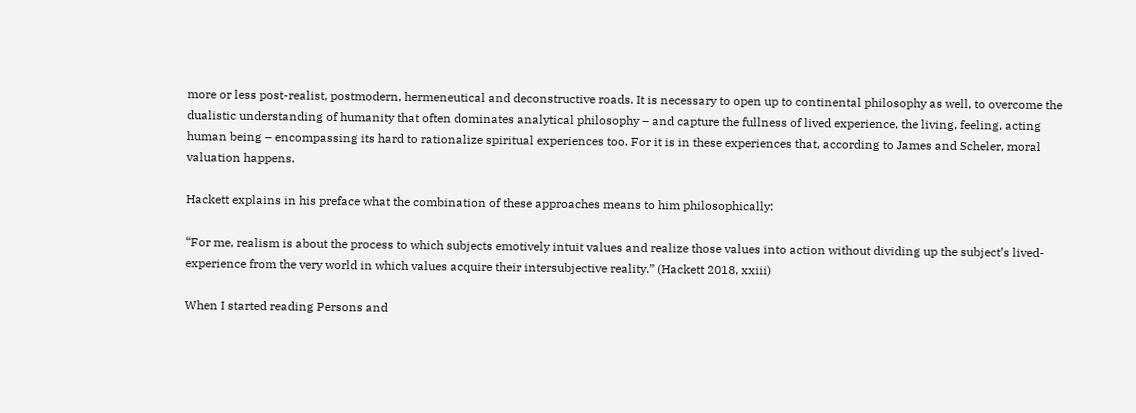more or less post-realist, postmodern, hermeneutical and deconstructive roads. It is necessary to open up to continental philosophy as well, to overcome the dualistic understanding of humanity that often dominates analytical philosophy – and capture the fullness of lived experience, the living, feeling, acting human being – encompassing its hard to rationalize spiritual experiences too. For it is in these experiences that, according to James and Scheler, moral valuation happens.

Hackett explains in his preface what the combination of these approaches means to him philosophically:

“For me, realism is about the process to which subjects emotively intuit values and realize those values into action without dividing up the subject’s lived-experience from the very world in which values acquire their intersubjective reality.” (Hackett 2018, xxiii)

When I started reading Persons and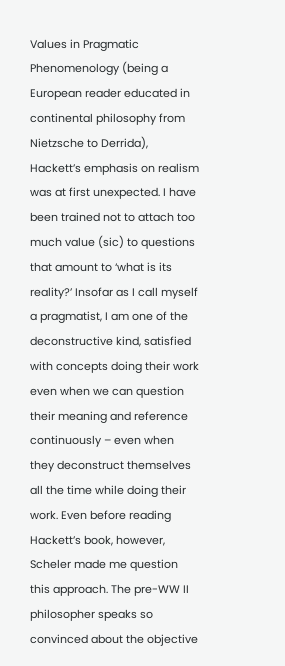Values in Pragmatic Phenomenology (being a European reader educated in continental philosophy from Nietzsche to Derrida), Hackett’s emphasis on realism was at first unexpected. I have been trained not to attach too much value (sic) to questions that amount to ‘what is its reality?’ Insofar as I call myself a pragmatist, I am one of the deconstructive kind, satisfied with concepts doing their work even when we can question their meaning and reference continuously – even when they deconstruct themselves all the time while doing their work. Even before reading Hackett’s book, however, Scheler made me question this approach. The pre-WW II philosopher speaks so convinced about the objective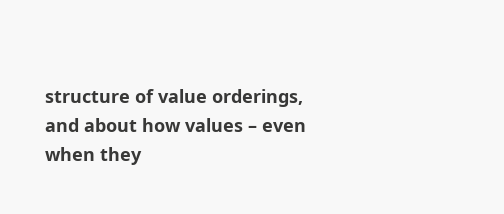structure of value orderings, and about how values – even when they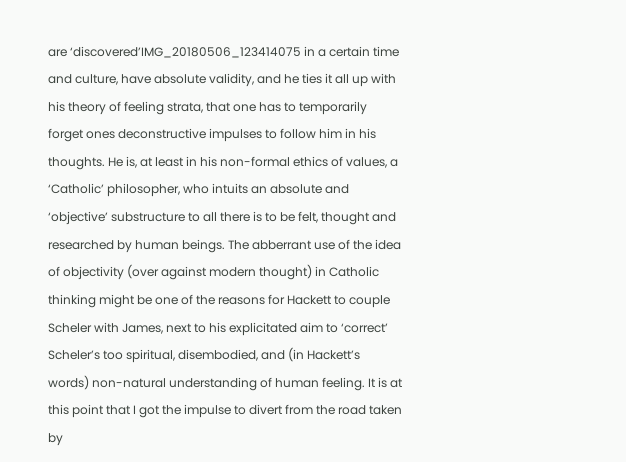are ‘discovered’IMG_20180506_123414075 in a certain time and culture, have absolute validity, and he ties it all up with his theory of feeling strata, that one has to temporarily forget ones deconstructive impulses to follow him in his thoughts. He is, at least in his non-formal ethics of values, a ‘Catholic’ philosopher, who intuits an absolute and ‘objective’ substructure to all there is to be felt, thought and researched by human beings. The abberrant use of the idea of objectivity (over against modern thought) in Catholic thinking might be one of the reasons for Hackett to couple Scheler with James, next to his explicitated aim to ‘correct’ Scheler’s too spiritual, disembodied, and (in Hackett’s words) non-natural understanding of human feeling. It is at this point that I got the impulse to divert from the road taken by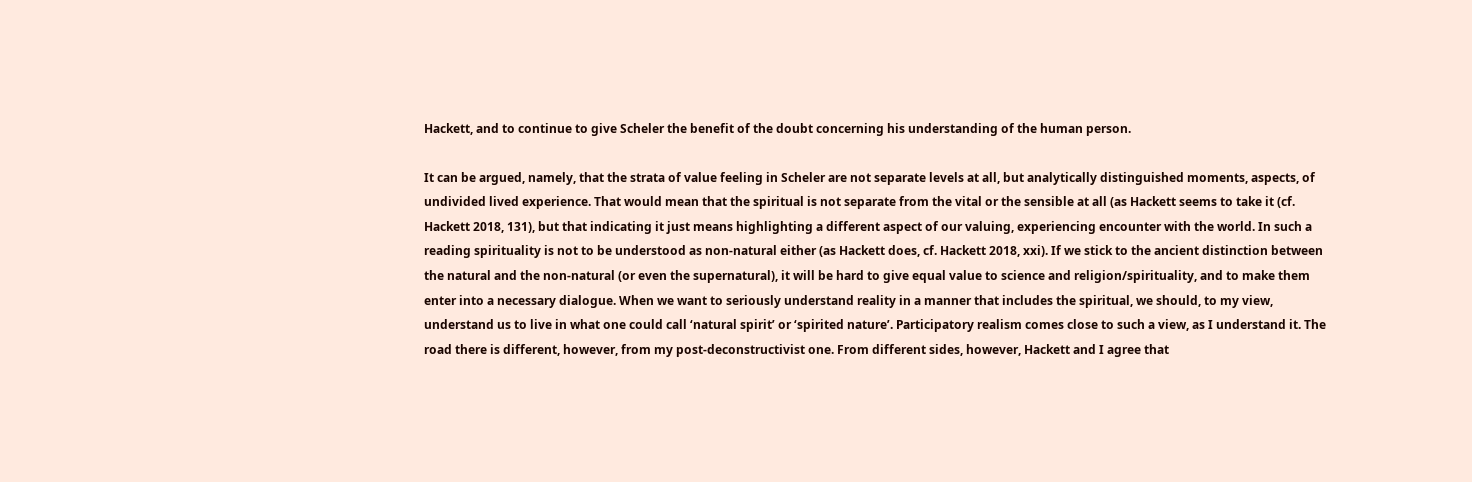Hackett, and to continue to give Scheler the benefit of the doubt concerning his understanding of the human person.

It can be argued, namely, that the strata of value feeling in Scheler are not separate levels at all, but analytically distinguished moments, aspects, of undivided lived experience. That would mean that the spiritual is not separate from the vital or the sensible at all (as Hackett seems to take it (cf. Hackett 2018, 131), but that indicating it just means highlighting a different aspect of our valuing, experiencing encounter with the world. In such a reading spirituality is not to be understood as non-natural either (as Hackett does, cf. Hackett 2018, xxi). If we stick to the ancient distinction between the natural and the non-natural (or even the supernatural), it will be hard to give equal value to science and religion/spirituality, and to make them enter into a necessary dialogue. When we want to seriously understand reality in a manner that includes the spiritual, we should, to my view, understand us to live in what one could call ‘natural spirit’ or ‘spirited nature’. Participatory realism comes close to such a view, as I understand it. The road there is different, however, from my post-deconstructivist one. From different sides, however, Hackett and I agree that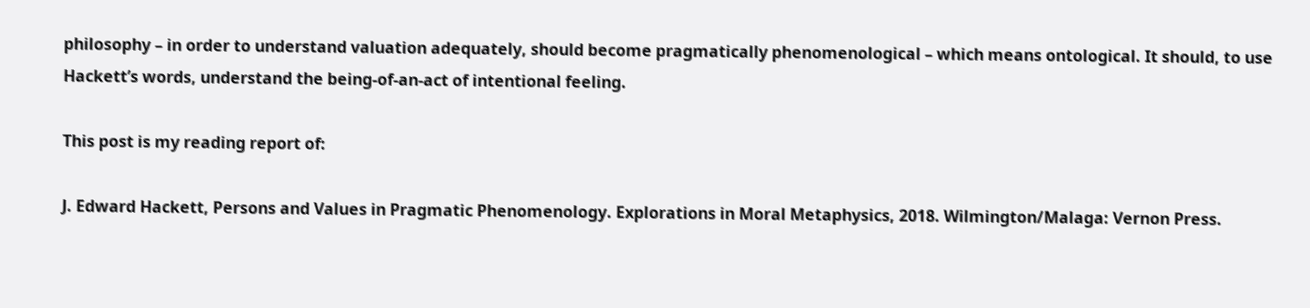philosophy – in order to understand valuation adequately, should become pragmatically phenomenological – which means ontological. It should, to use Hackett’s words, understand the being-of-an-act of intentional feeling.

This post is my reading report of:

J. Edward Hackett, Persons and Values in Pragmatic Phenomenology. Explorations in Moral Metaphysics, 2018. Wilmington/Malaga: Vernon Press.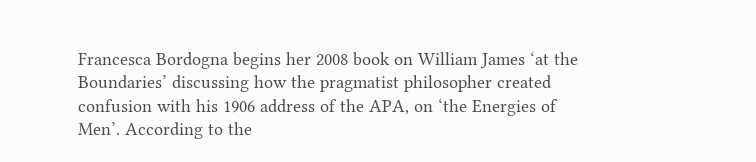Francesca Bordogna begins her 2008 book on William James ‘at the Boundaries’ discussing how the pragmatist philosopher created confusion with his 1906 address of the APA, on ‘the Energies of Men’. According to the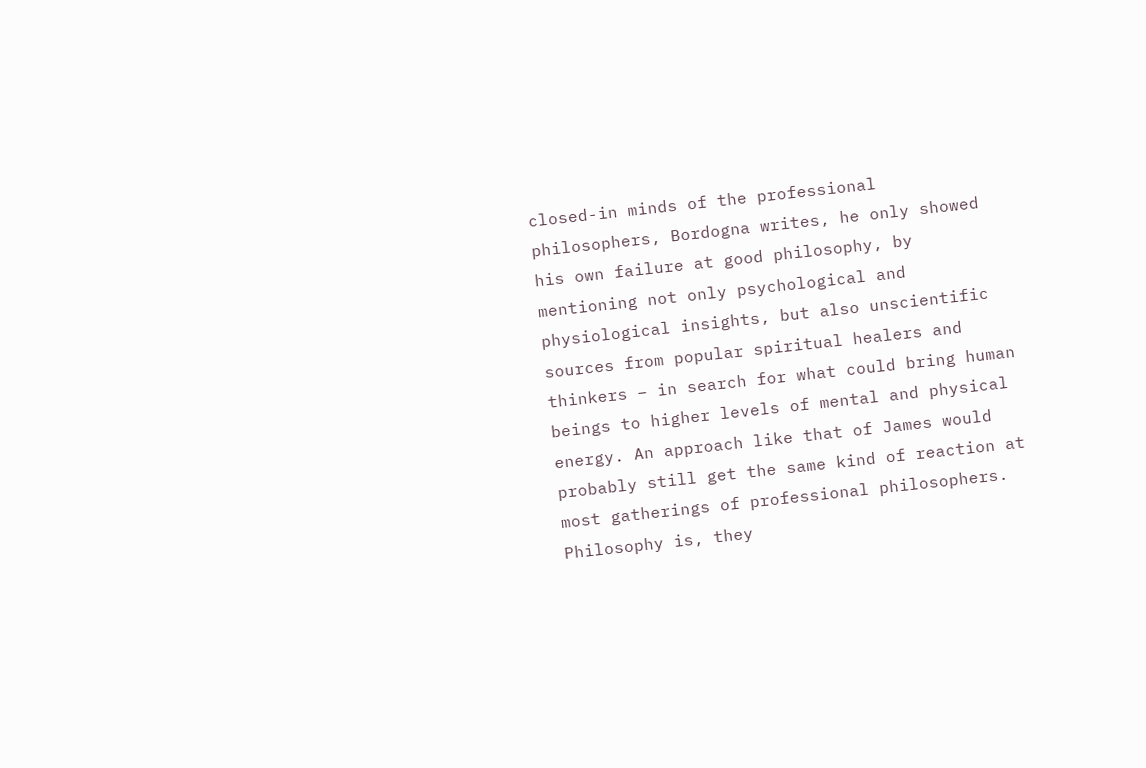closed-in minds of the professional philosophers, Bordogna writes, he only showed his own failure at good philosophy, by mentioning not only psychological and physiological insights, but also unscientific sources from popular spiritual healers and thinkers – in search for what could bring human beings to higher levels of mental and physical energy. An approach like that of James would probably still get the same kind of reaction at most gatherings of professional philosophers. Philosophy is, they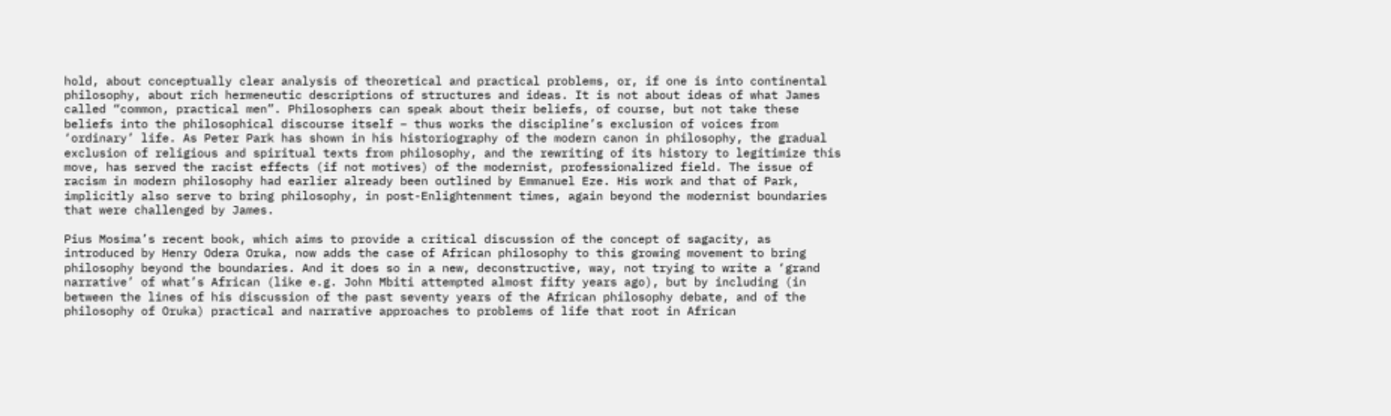hold, about conceptually clear analysis of theoretical and practical problems, or, if one is into continental philosophy, about rich hermeneutic descriptions of structures and ideas. It is not about ideas of what James called “common, practical men”. Philosophers can speak about their beliefs, of course, but not take these beliefs into the philosophical discourse itself – thus works the discipline’s exclusion of voices from ‘ordinary’ life. As Peter Park has shown in his historiography of the modern canon in philosophy, the gradual exclusion of religious and spiritual texts from philosophy, and the rewriting of its history to legitimize this move, has served the racist effects (if not motives) of the modernist, professionalized field. The issue of racism in modern philosophy had earlier already been outlined by Emmanuel Eze. His work and that of Park, implicitly also serve to bring philosophy, in post-Enlightenment times, again beyond the modernist boundaries that were challenged by James.

Pius Mosima’s recent book, which aims to provide a critical discussion of the concept of sagacity, as introduced by Henry Odera Oruka, now adds the case of African philosophy to this growing movement to bring philosophy beyond the boundaries. And it does so in a new, deconstructive, way, not trying to write a ‘grand narrative’ of what’s African (like e.g. John Mbiti attempted almost fifty years ago), but by including (in between the lines of his discussion of the past seventy years of the African philosophy debate, and of the philosophy of Oruka) practical and narrative approaches to problems of life that root in African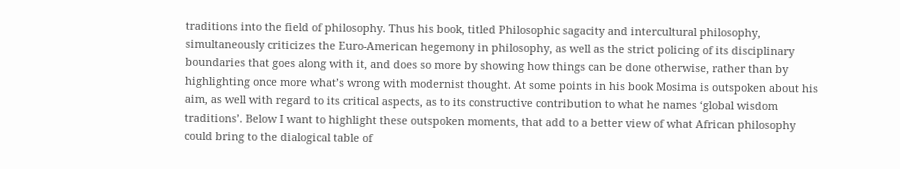traditions into the field of philosophy. Thus his book, titled Philosophic sagacity and intercultural philosophy, simultaneously criticizes the Euro-American hegemony in philosophy, as well as the strict policing of its disciplinary boundaries that goes along with it, and does so more by showing how things can be done otherwise, rather than by highlighting once more what’s wrong with modernist thought. At some points in his book Mosima is outspoken about his aim, as well with regard to its critical aspects, as to its constructive contribution to what he names ‘global wisdom traditions’. Below I want to highlight these outspoken moments, that add to a better view of what African philosophy could bring to the dialogical table of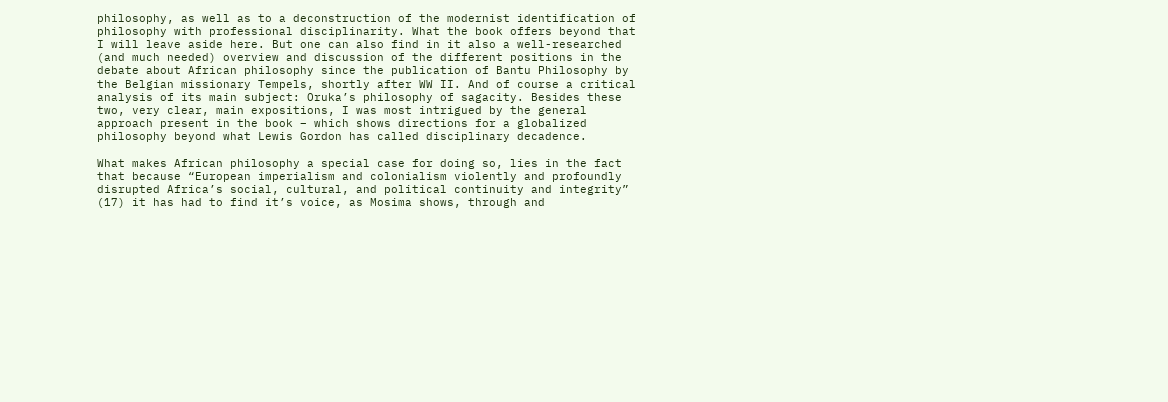philosophy, as well as to a deconstruction of the modernist identification of philosophy with professional disciplinarity. What the book offers beyond that I will leave aside here. But one can also find in it also a well-researched (and much needed) overview and discussion of the different positions in the debate about African philosophy since the publication of Bantu Philosophy by the Belgian missionary Tempels, shortly after WW II. And of course a critical analysis of its main subject: Oruka’s philosophy of sagacity. Besides these two, very clear, main expositions, I was most intrigued by the general approach present in the book – which shows directions for a globalized philosophy beyond what Lewis Gordon has called disciplinary decadence.

What makes African philosophy a special case for doing so, lies in the fact that because “European imperialism and colonialism violently and profoundly disrupted Africa’s social, cultural, and political continuity and integrity” (17) it has had to find it’s voice, as Mosima shows, through and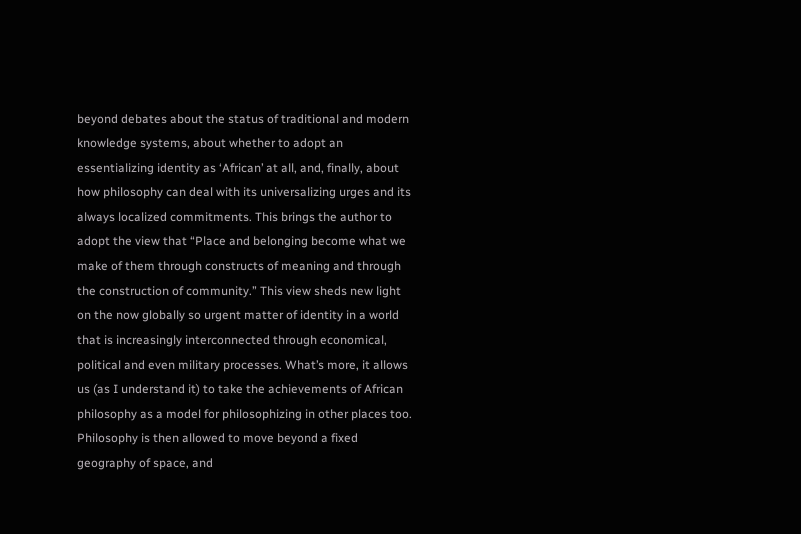beyond debates about the status of traditional and modern knowledge systems, about whether to adopt an essentializing identity as ‘African’ at all, and, finally, about how philosophy can deal with its universalizing urges and its always localized commitments. This brings the author to adopt the view that “Place and belonging become what we make of them through constructs of meaning and through the construction of community.” This view sheds new light on the now globally so urgent matter of identity in a world that is increasingly interconnected through economical, political and even military processes. What’s more, it allows us (as I understand it) to take the achievements of African philosophy as a model for philosophizing in other places too. Philosophy is then allowed to move beyond a fixed geography of space, and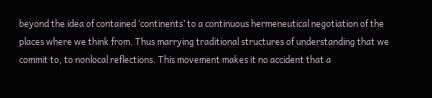beyond the idea of contained ‘continents’ to a continuous hermeneutical negotiation of the places where we think from. Thus marrying traditional structures of understanding that we commit to, to nonlocal reflections. This movement makes it no accident that a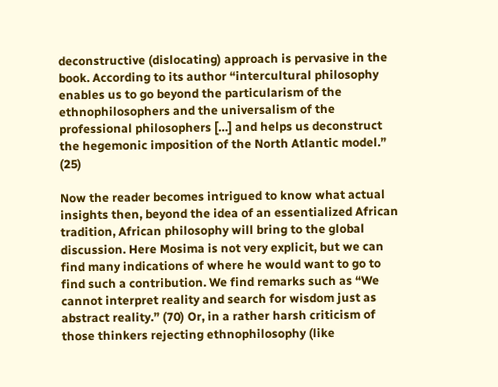deconstructive (dislocating) approach is pervasive in the book. According to its author “intercultural philosophy enables us to go beyond the particularism of the ethnophilosophers and the universalism of the professional philosophers […] and helps us deconstruct the hegemonic imposition of the North Atlantic model.” (25)

Now the reader becomes intrigued to know what actual insights then, beyond the idea of an essentialized African tradition, African philosophy will bring to the global discussion. Here Mosima is not very explicit, but we can find many indications of where he would want to go to find such a contribution. We find remarks such as “We cannot interpret reality and search for wisdom just as abstract reality.” (70) Or, in a rather harsh criticism of those thinkers rejecting ethnophilosophy (like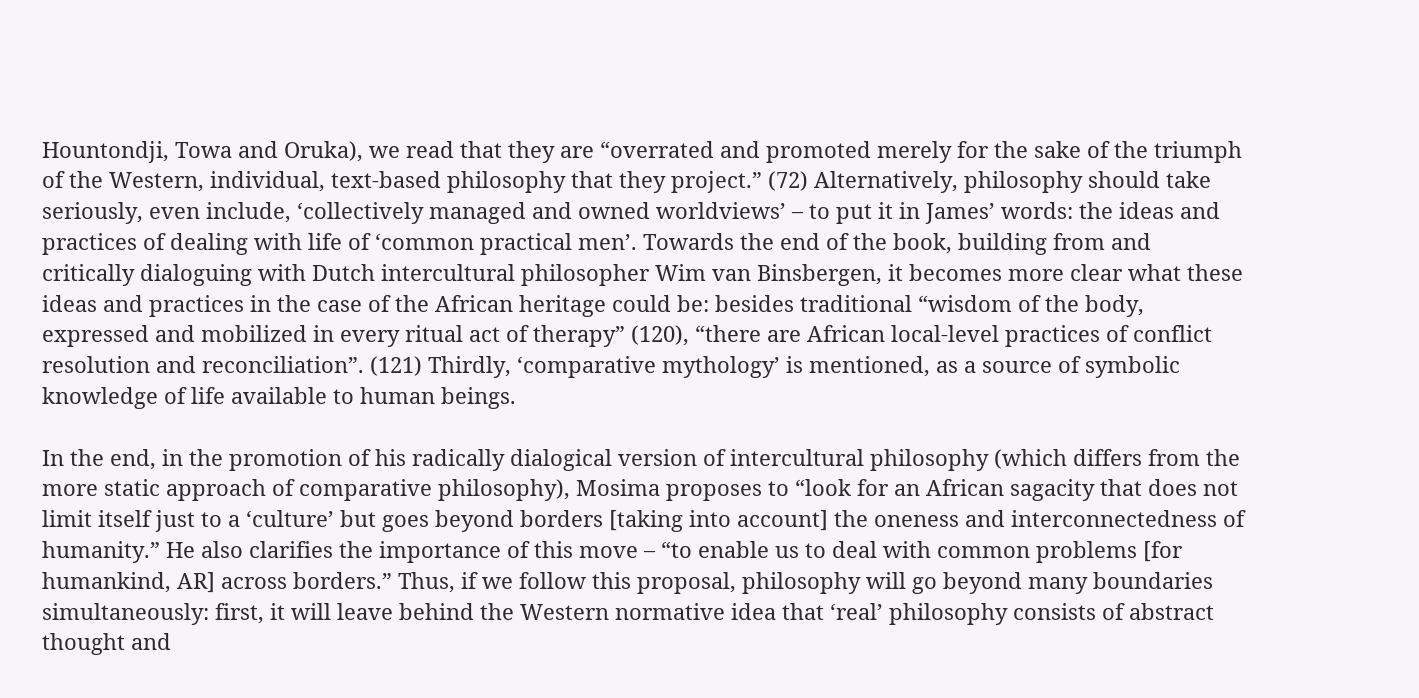Hountondji, Towa and Oruka), we read that they are “overrated and promoted merely for the sake of the triumph of the Western, individual, text-based philosophy that they project.” (72) Alternatively, philosophy should take seriously, even include, ‘collectively managed and owned worldviews’ – to put it in James’ words: the ideas and practices of dealing with life of ‘common practical men’. Towards the end of the book, building from and critically dialoguing with Dutch intercultural philosopher Wim van Binsbergen, it becomes more clear what these ideas and practices in the case of the African heritage could be: besides traditional “wisdom of the body, expressed and mobilized in every ritual act of therapy” (120), “there are African local-level practices of conflict resolution and reconciliation”. (121) Thirdly, ‘comparative mythology’ is mentioned, as a source of symbolic knowledge of life available to human beings.

In the end, in the promotion of his radically dialogical version of intercultural philosophy (which differs from the more static approach of comparative philosophy), Mosima proposes to “look for an African sagacity that does not limit itself just to a ‘culture’ but goes beyond borders [taking into account] the oneness and interconnectedness of humanity.” He also clarifies the importance of this move – “to enable us to deal with common problems [for humankind, AR] across borders.” Thus, if we follow this proposal, philosophy will go beyond many boundaries simultaneously: first, it will leave behind the Western normative idea that ‘real’ philosophy consists of abstract thought and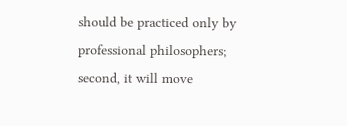should be practiced only by professional philosophers; second, it will move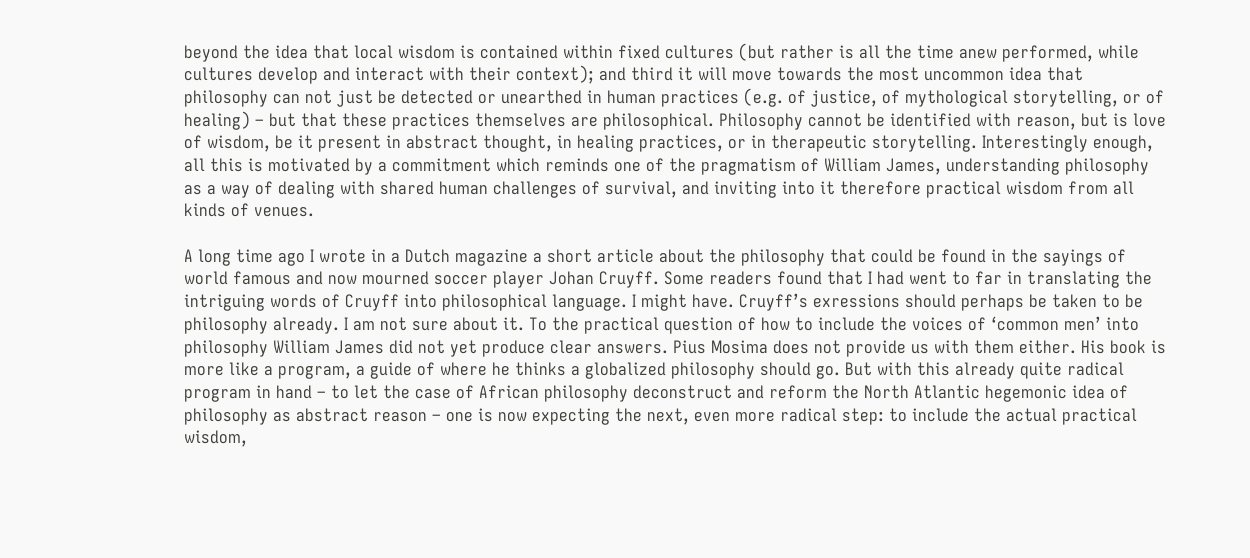beyond the idea that local wisdom is contained within fixed cultures (but rather is all the time anew performed, while cultures develop and interact with their context); and third it will move towards the most uncommon idea that philosophy can not just be detected or unearthed in human practices (e.g. of justice, of mythological storytelling, or of healing) – but that these practices themselves are philosophical. Philosophy cannot be identified with reason, but is love of wisdom, be it present in abstract thought, in healing practices, or in therapeutic storytelling. Interestingly enough, all this is motivated by a commitment which reminds one of the pragmatism of William James, understanding philosophy as a way of dealing with shared human challenges of survival, and inviting into it therefore practical wisdom from all kinds of venues.

A long time ago I wrote in a Dutch magazine a short article about the philosophy that could be found in the sayings of world famous and now mourned soccer player Johan Cruyff. Some readers found that I had went to far in translating the intriguing words of Cruyff into philosophical language. I might have. Cruyff’s exressions should perhaps be taken to be philosophy already. I am not sure about it. To the practical question of how to include the voices of ‘common men’ into philosophy William James did not yet produce clear answers. Pius Mosima does not provide us with them either. His book is more like a program, a guide of where he thinks a globalized philosophy should go. But with this already quite radical program in hand – to let the case of African philosophy deconstruct and reform the North Atlantic hegemonic idea of philosophy as abstract reason – one is now expecting the next, even more radical step: to include the actual practical wisdom,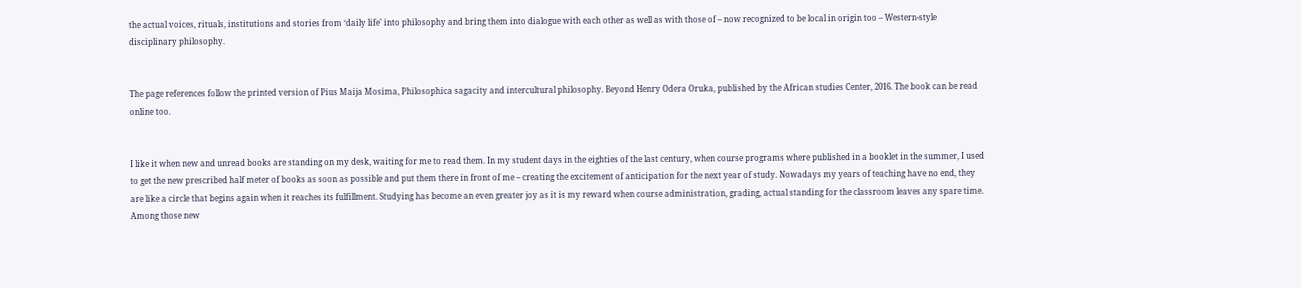the actual voices, rituals, institutions and stories from ‘daily life’ into philosophy and bring them into dialogue with each other as well as with those of – now recognized to be local in origin too – Western-style disciplinary philosophy.


The page references follow the printed version of Pius Maija Mosima, Philosophica sagacity and intercultural philosophy. Beyond Henry Odera Oruka, published by the African studies Center, 2016. The book can be read online too.


I like it when new and unread books are standing on my desk, waiting for me to read them. In my student days in the eighties of the last century, when course programs where published in a booklet in the summer, I used to get the new prescribed half meter of books as soon as possible and put them there in front of me – creating the excitement of anticipation for the next year of study. Nowadays my years of teaching have no end, they are like a circle that begins again when it reaches its fulfillment. Studying has become an even greater joy as it is my reward when course administration, grading, actual standing for the classroom leaves any spare time. Among those new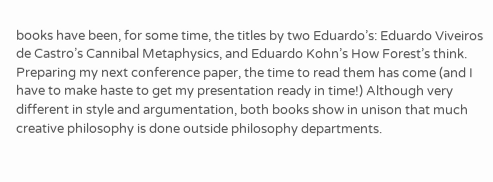books have been, for some time, the titles by two Eduardo’s: Eduardo Viveiros de Castro’s Cannibal Metaphysics, and Eduardo Kohn’s How Forest’s think. Preparing my next conference paper, the time to read them has come (and I have to make haste to get my presentation ready in time!) Although very different in style and argumentation, both books show in unison that much creative philosophy is done outside philosophy departments.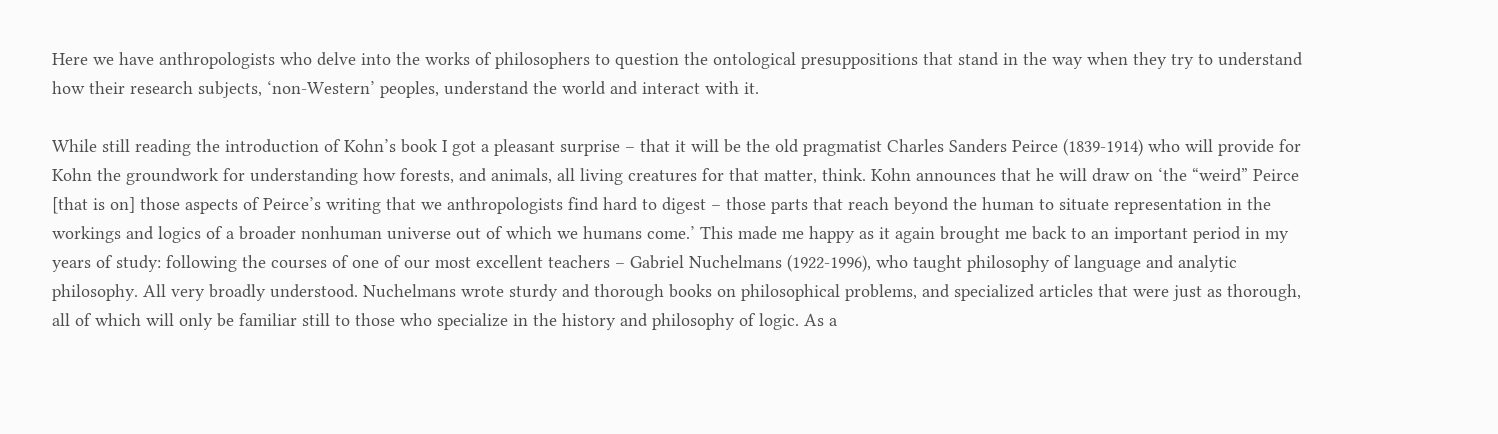Here we have anthropologists who delve into the works of philosophers to question the ontological presuppositions that stand in the way when they try to understand how their research subjects, ‘non-Western’ peoples, understand the world and interact with it.

While still reading the introduction of Kohn’s book I got a pleasant surprise – that it will be the old pragmatist Charles Sanders Peirce (1839-1914) who will provide for Kohn the groundwork for understanding how forests, and animals, all living creatures for that matter, think. Kohn announces that he will draw on ‘the “weird” Peirce [that is on] those aspects of Peirce’s writing that we anthropologists find hard to digest – those parts that reach beyond the human to situate representation in the workings and logics of a broader nonhuman universe out of which we humans come.’ This made me happy as it again brought me back to an important period in my years of study: following the courses of one of our most excellent teachers – Gabriel Nuchelmans (1922-1996), who taught philosophy of language and analytic philosophy. All very broadly understood. Nuchelmans wrote sturdy and thorough books on philosophical problems, and specialized articles that were just as thorough, all of which will only be familiar still to those who specialize in the history and philosophy of logic. As a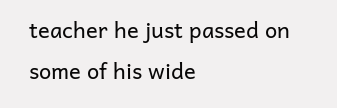teacher he just passed on some of his wide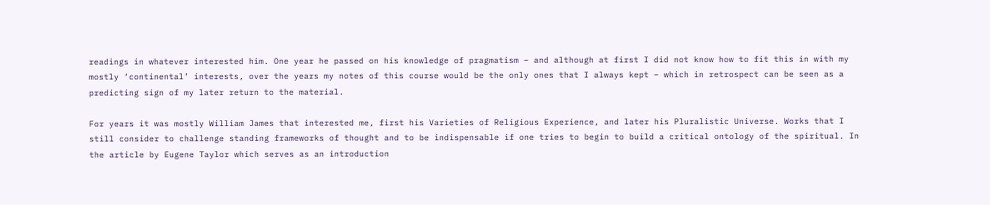readings in whatever interested him. One year he passed on his knowledge of pragmatism – and although at first I did not know how to fit this in with my mostly ‘continental’ interests, over the years my notes of this course would be the only ones that I always kept – which in retrospect can be seen as a predicting sign of my later return to the material.

For years it was mostly William James that interested me, first his Varieties of Religious Experience, and later his Pluralistic Universe. Works that I still consider to challenge standing frameworks of thought and to be indispensable if one tries to begin to build a critical ontology of the spiritual. In the article by Eugene Taylor which serves as an introduction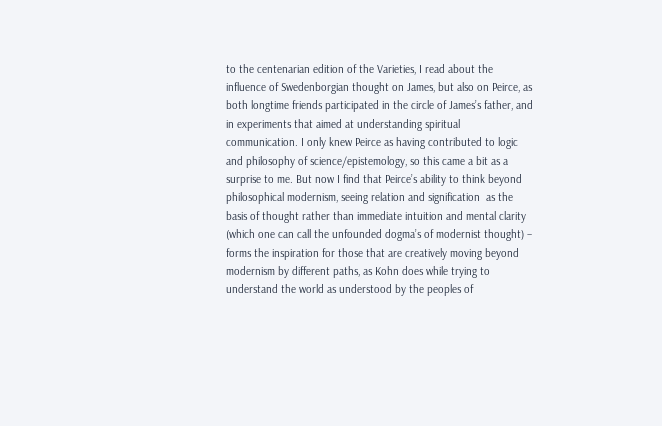to the centenarian edition of the Varieties, I read about the influence of Swedenborgian thought on James, but also on Peirce, as both longtime friends participated in the circle of James’s father, and in experiments that aimed at understanding spiritual communication. I only knew Peirce as having contributed to logic and philosophy of science/epistemology, so this came a bit as a surprise to me. But now I find that Peirce’s ability to think beyond philosophical modernism, seeing relation and signification  as the basis of thought rather than immediate intuition and mental clarity (which one can call the unfounded dogma’s of modernist thought) – forms the inspiration for those that are creatively moving beyond modernism by different paths, as Kohn does while trying to understand the world as understood by the peoples of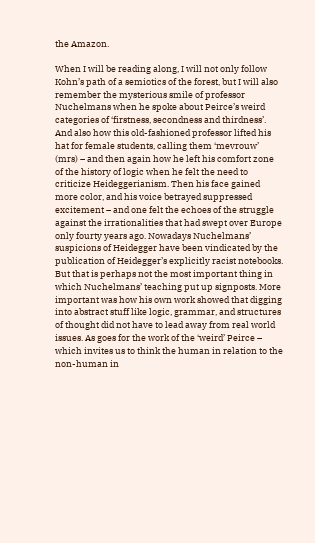the Amazon.

When I will be reading along, I will not only follow Kohn’s path of a semiotics of the forest, but I will also remember the mysterious smile of professor Nuchelmans when he spoke about Peirce’s weird categories of ‘firstness, secondness and thirdness’. And also how this old-fashioned professor lifted his hat for female students, calling them ‘mevrouw’ (mrs) – and then again how he left his comfort zone of the history of logic when he felt the need to criticize Heideggerianism. Then his face gained more color, and his voice betrayed suppressed excitement – and one felt the echoes of the struggle against the irrationalities that had swept over Europe only fourty years ago. Nowadays Nuchelmans’ suspicions of Heidegger have been vindicated by the publication of Heidegger’s explicitly racist notebooks. But that is perhaps not the most important thing in which Nuchelmans’ teaching put up signposts. More important was how his own work showed that digging into abstract stuff like logic, grammar, and structures of thought did not have to lead away from real world issues. As goes for the work of the ‘weird’ Peirce – which invites us to think the human in relation to the non-human in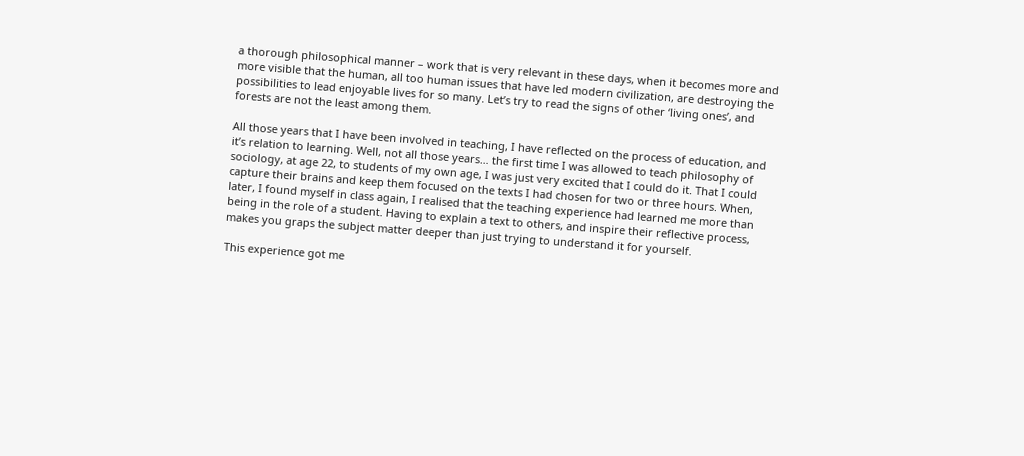a thorough philosophical manner – work that is very relevant in these days, when it becomes more and more visible that the human, all too human issues that have led modern civilization, are destroying the possibilities to lead enjoyable lives for so many. Let’s try to read the signs of other ‘living ones’, and forests are not the least among them.

All those years that I have been involved in teaching, I have reflected on the process of education, and it’s relation to learning. Well, not all those years… the first time I was allowed to teach philosophy of sociology, at age 22, to students of my own age, I was just very excited that I could do it. That I could capture their brains and keep them focused on the texts I had chosen for two or three hours. When, later, I found myself in class again, I realised that the teaching experience had learned me more than being in the role of a student. Having to explain a text to others, and inspire their reflective process, makes you graps the subject matter deeper than just trying to understand it for yourself.

This experience got me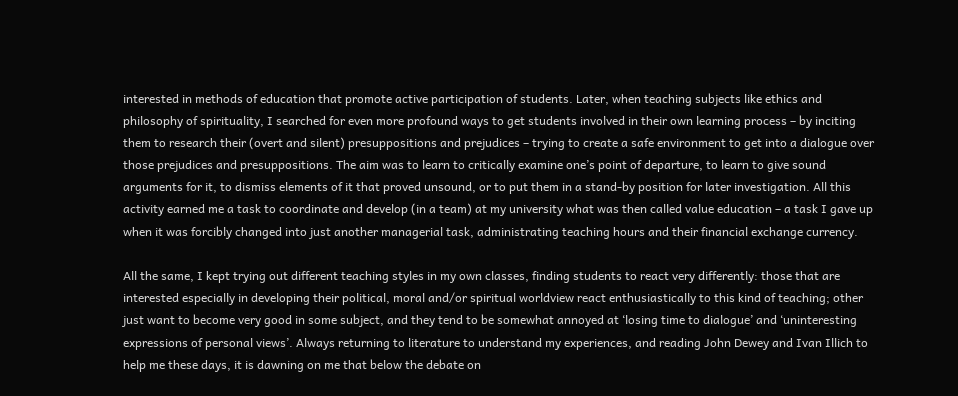interested in methods of education that promote active participation of students. Later, when teaching subjects like ethics and philosophy of spirituality, I searched for even more profound ways to get students involved in their own learning process – by inciting them to research their (overt and silent) presuppositions and prejudices – trying to create a safe environment to get into a dialogue over those prejudices and presuppositions. The aim was to learn to critically examine one’s point of departure, to learn to give sound arguments for it, to dismiss elements of it that proved unsound, or to put them in a stand-by position for later investigation. All this activity earned me a task to coordinate and develop (in a team) at my university what was then called value education – a task I gave up when it was forcibly changed into just another managerial task, administrating teaching hours and their financial exchange currency.

All the same, I kept trying out different teaching styles in my own classes, finding students to react very differently: those that are interested especially in developing their political, moral and/or spiritual worldview react enthusiastically to this kind of teaching; other just want to become very good in some subject, and they tend to be somewhat annoyed at ‘losing time to dialogue’ and ‘uninteresting expressions of personal views’. Always returning to literature to understand my experiences, and reading John Dewey and Ivan Illich to help me these days, it is dawning on me that below the debate on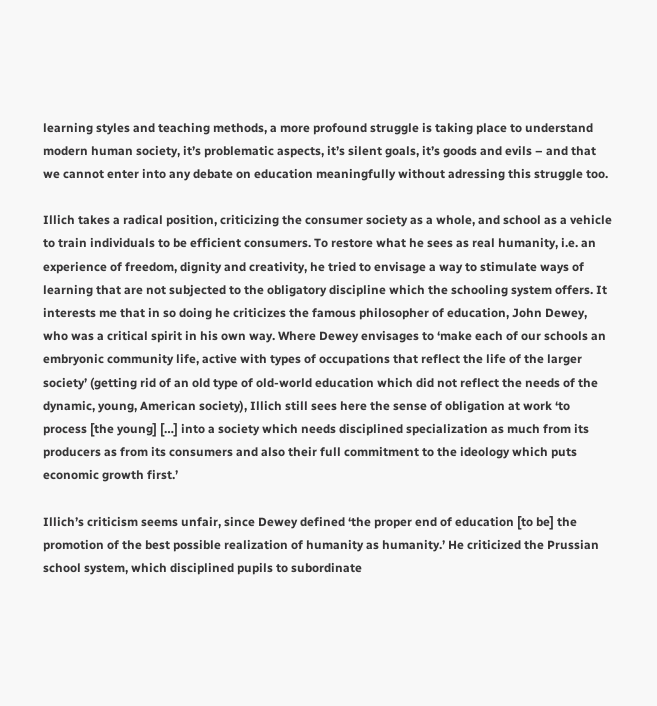learning styles and teaching methods, a more profound struggle is taking place to understand modern human society, it’s problematic aspects, it’s silent goals, it’s goods and evils – and that we cannot enter into any debate on education meaningfully without adressing this struggle too.

Illich takes a radical position, criticizing the consumer society as a whole, and school as a vehicle to train individuals to be efficient consumers. To restore what he sees as real humanity, i.e. an experience of freedom, dignity and creativity, he tried to envisage a way to stimulate ways of learning that are not subjected to the obligatory discipline which the schooling system offers. It interests me that in so doing he criticizes the famous philosopher of education, John Dewey, who was a critical spirit in his own way. Where Dewey envisages to ‘make each of our schools an embryonic community life, active with types of occupations that reflect the life of the larger society’ (getting rid of an old type of old-world education which did not reflect the needs of the dynamic, young, American society), Illich still sees here the sense of obligation at work ‘to process [the young] […] into a society which needs disciplined specialization as much from its producers as from its consumers and also their full commitment to the ideology which puts economic growth first.’

Illich’s criticism seems unfair, since Dewey defined ‘the proper end of education [to be] the promotion of the best possible realization of humanity as humanity.’ He criticized the Prussian school system, which disciplined pupils to subordinate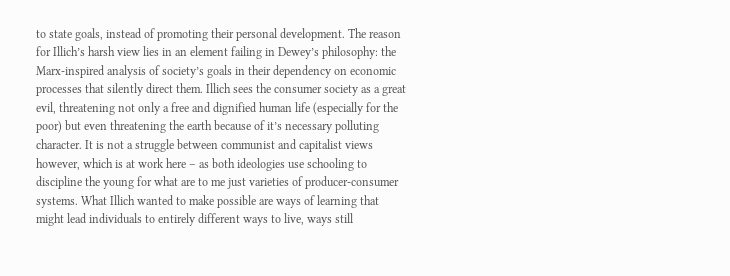to state goals, instead of promoting their personal development. The reason for Illich’s harsh view lies in an element failing in Dewey’s philosophy: the Marx-inspired analysis of society’s goals in their dependency on economic processes that silently direct them. Illich sees the consumer society as a great evil, threatening not only a free and dignified human life (especially for the poor) but even threatening the earth because of it’s necessary polluting character. It is not a struggle between communist and capitalist views however, which is at work here – as both ideologies use schooling to discipline the young for what are to me just varieties of producer-consumer systems. What Illich wanted to make possible are ways of learning that might lead individuals to entirely different ways to live, ways still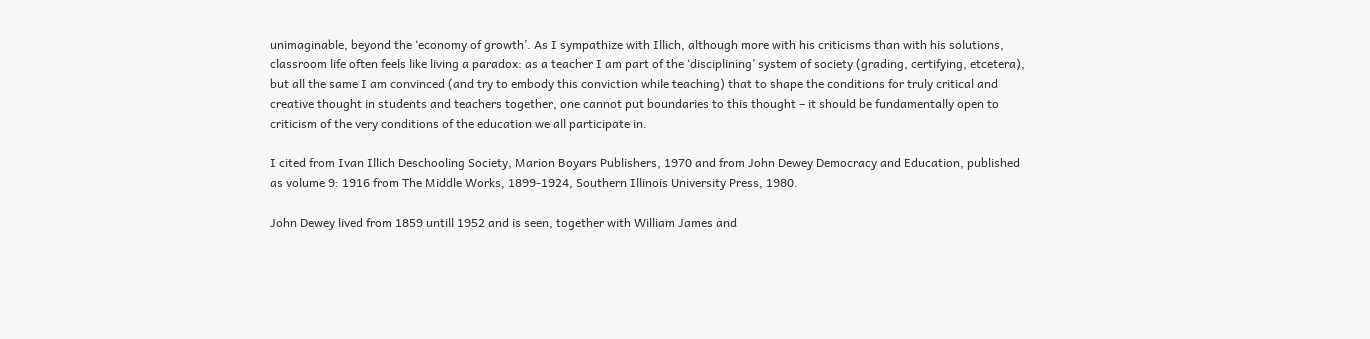unimaginable, beyond the ‘economy of growth’. As I sympathize with Illich, although more with his criticisms than with his solutions, classroom life often feels like living a paradox: as a teacher I am part of the ‘disciplining’ system of society (grading, certifying, etcetera), but all the same I am convinced (and try to embody this conviction while teaching) that to shape the conditions for truly critical and creative thought in students and teachers together, one cannot put boundaries to this thought – it should be fundamentally open to criticism of the very conditions of the education we all participate in.

I cited from Ivan Illich Deschooling Society, Marion Boyars Publishers, 1970 and from John Dewey Democracy and Education, published as volume 9: 1916 from The Middle Works, 1899-1924, Southern Illinois University Press, 1980.

John Dewey lived from 1859 untill 1952 and is seen, together with William James and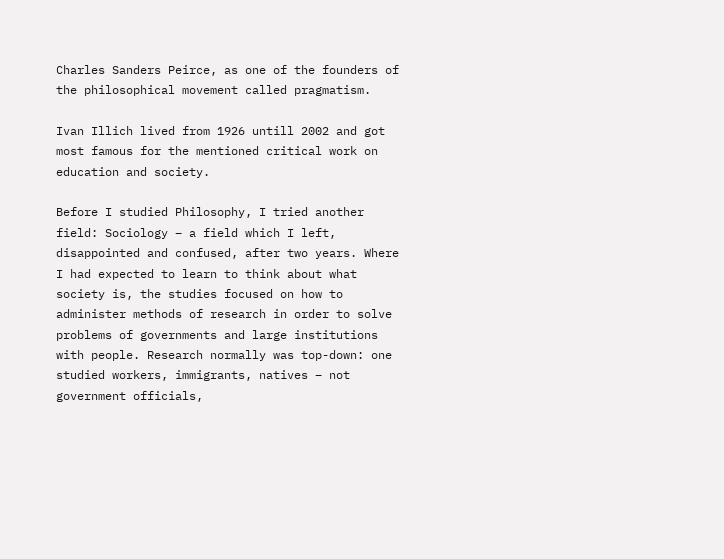Charles Sanders Peirce, as one of the founders of the philosophical movement called pragmatism.

Ivan Illich lived from 1926 untill 2002 and got most famous for the mentioned critical work on education and society.

Before I studied Philosophy, I tried another field: Sociology – a field which I left, disappointed and confused, after two years. Where I had expected to learn to think about what society is, the studies focused on how to administer methods of research in order to solve problems of governments and large institutions with people. Research normally was top-down: one studied workers, immigrants, natives – not government officials,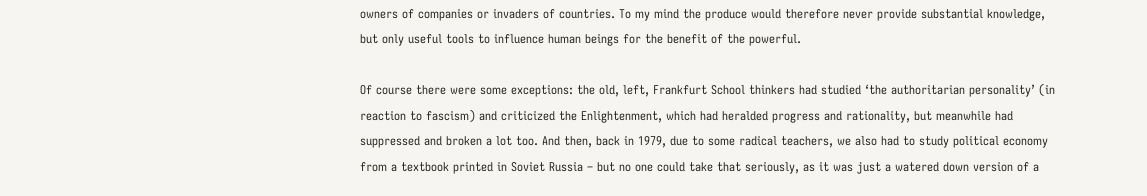owners of companies or invaders of countries. To my mind the produce would therefore never provide substantial knowledge, but only useful tools to influence human beings for the benefit of the powerful.

Of course there were some exceptions: the old, left, Frankfurt School thinkers had studied ‘the authoritarian personality’ (in reaction to fascism) and criticized the Enlightenment, which had heralded progress and rationality, but meanwhile had suppressed and broken a lot too. And then, back in 1979, due to some radical teachers, we also had to study political economy from a textbook printed in Soviet Russia – but no one could take that seriously, as it was just a watered down version of a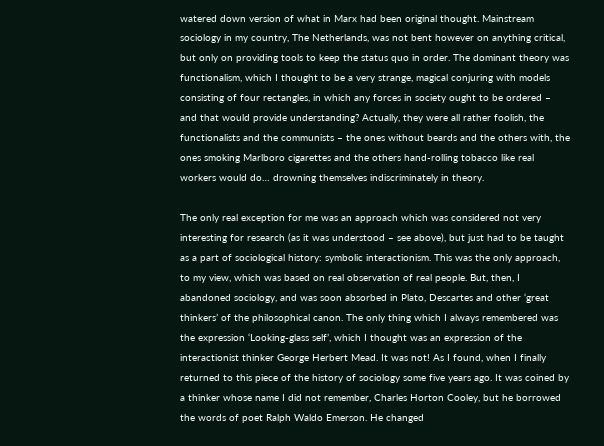watered down version of what in Marx had been original thought. Mainstream sociology in my country, The Netherlands, was not bent however on anything critical, but only on providing tools to keep the status quo in order. The dominant theory was functionalism, which I thought to be a very strange, magical conjuring with models consisting of four rectangles, in which any forces in society ought to be ordered – and that would provide understanding? Actually, they were all rather foolish, the functionalists and the communists – the ones without beards and the others with, the ones smoking Marlboro cigarettes and the others hand-rolling tobacco like real workers would do… drowning themselves indiscriminately in theory.

The only real exception for me was an approach which was considered not very interesting for research (as it was understood – see above), but just had to be taught as a part of sociological history: symbolic interactionism. This was the only approach, to my view, which was based on real observation of real people. But, then, I abandoned sociology, and was soon absorbed in Plato, Descartes and other ‘great thinkers’ of the philosophical canon. The only thing which I always remembered was the expression ‘Looking-glass self’, which I thought was an expression of the interactionist thinker George Herbert Mead. It was not! As I found, when I finally returned to this piece of the history of sociology some five years ago. It was coined by a thinker whose name I did not remember, Charles Horton Cooley, but he borrowed the words of poet Ralph Waldo Emerson. He changed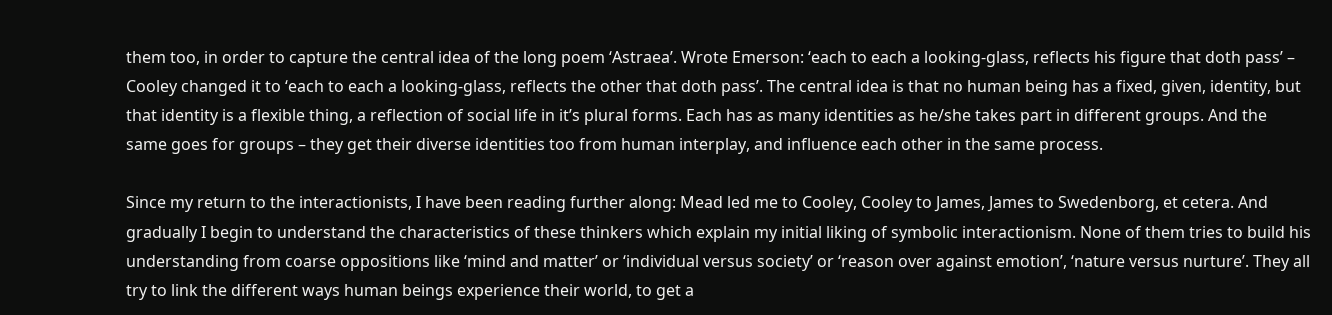them too, in order to capture the central idea of the long poem ‘Astraea’. Wrote Emerson: ‘each to each a looking-glass, reflects his figure that doth pass’ – Cooley changed it to ‘each to each a looking-glass, reflects the other that doth pass’. The central idea is that no human being has a fixed, given, identity, but that identity is a flexible thing, a reflection of social life in it’s plural forms. Each has as many identities as he/she takes part in different groups. And the same goes for groups – they get their diverse identities too from human interplay, and influence each other in the same process.

Since my return to the interactionists, I have been reading further along: Mead led me to Cooley, Cooley to James, James to Swedenborg, et cetera. And gradually I begin to understand the characteristics of these thinkers which explain my initial liking of symbolic interactionism. None of them tries to build his understanding from coarse oppositions like ‘mind and matter’ or ‘individual versus society’ or ‘reason over against emotion’, ‘nature versus nurture’. They all try to link the different ways human beings experience their world, to get a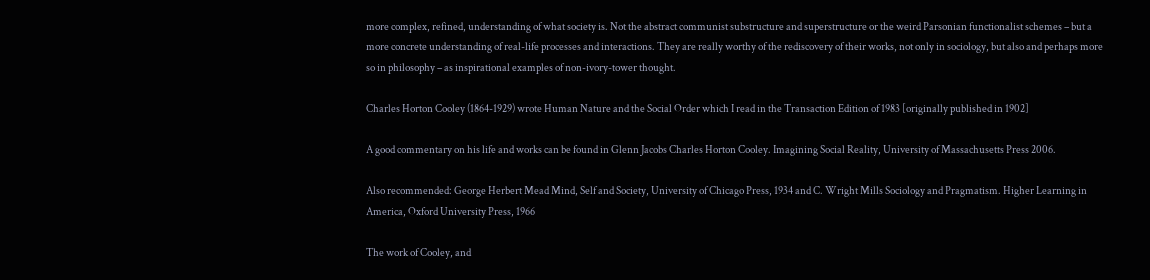more complex, refined, understanding of what society is. Not the abstract communist substructure and superstructure or the weird Parsonian functionalist schemes – but a more concrete understanding of real-life processes and interactions. They are really worthy of the rediscovery of their works, not only in sociology, but also and perhaps more so in philosophy – as inspirational examples of non-ivory-tower thought.

Charles Horton Cooley (1864-1929) wrote Human Nature and the Social Order which I read in the Transaction Edition of 1983 [originally published in 1902]

A good commentary on his life and works can be found in Glenn Jacobs Charles Horton Cooley. Imagining Social Reality, University of Massachusetts Press 2006.

Also recommended: George Herbert Mead Mind, Self and Society, University of Chicago Press, 1934 and C. Wright Mills Sociology and Pragmatism. Higher Learning in America, Oxford University Press, 1966

The work of Cooley, and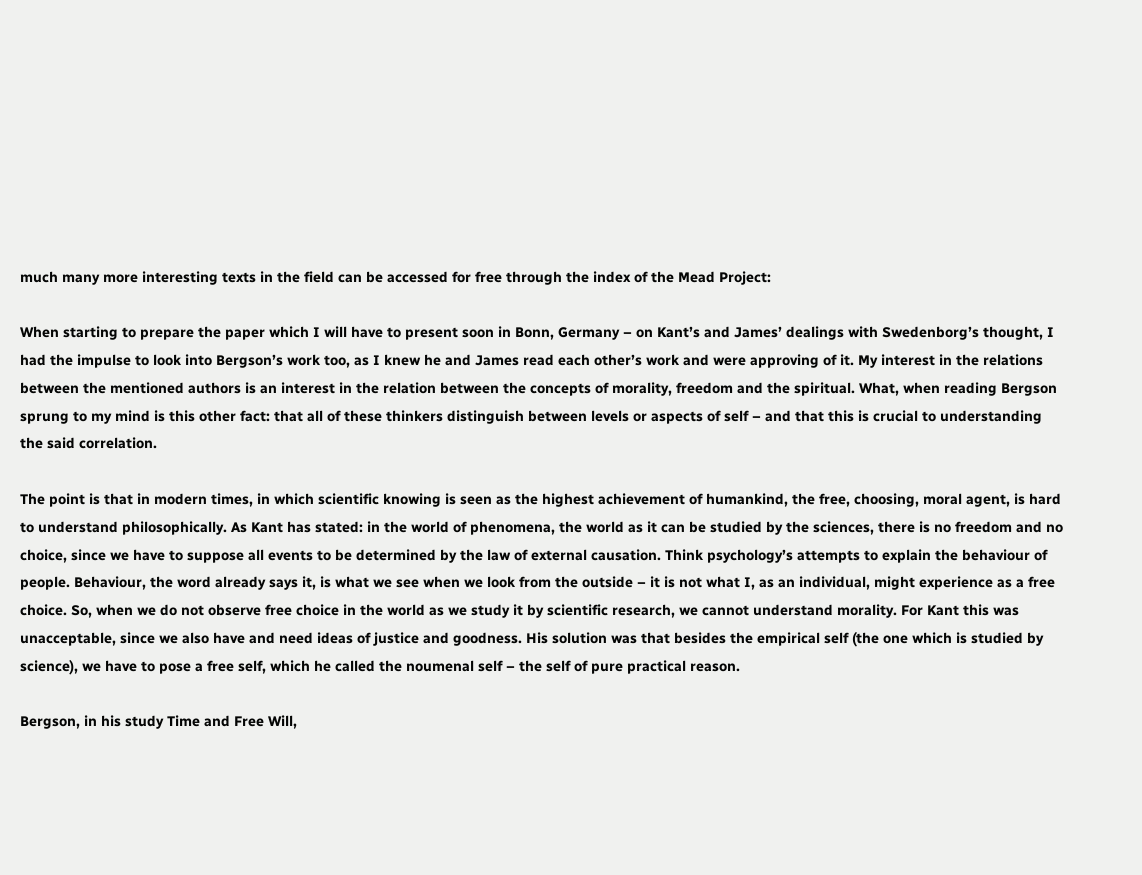much many more interesting texts in the field can be accessed for free through the index of the Mead Project:

When starting to prepare the paper which I will have to present soon in Bonn, Germany – on Kant’s and James’ dealings with Swedenborg’s thought, I had the impulse to look into Bergson’s work too, as I knew he and James read each other’s work and were approving of it. My interest in the relations between the mentioned authors is an interest in the relation between the concepts of morality, freedom and the spiritual. What, when reading Bergson sprung to my mind is this other fact: that all of these thinkers distinguish between levels or aspects of self – and that this is crucial to understanding the said correlation.

The point is that in modern times, in which scientific knowing is seen as the highest achievement of humankind, the free, choosing, moral agent, is hard to understand philosophically. As Kant has stated: in the world of phenomena, the world as it can be studied by the sciences, there is no freedom and no choice, since we have to suppose all events to be determined by the law of external causation. Think psychology’s attempts to explain the behaviour of people. Behaviour, the word already says it, is what we see when we look from the outside – it is not what I, as an individual, might experience as a free choice. So, when we do not observe free choice in the world as we study it by scientific research, we cannot understand morality. For Kant this was unacceptable, since we also have and need ideas of justice and goodness. His solution was that besides the empirical self (the one which is studied by science), we have to pose a free self, which he called the noumenal self – the self of pure practical reason.

Bergson, in his study Time and Free Will,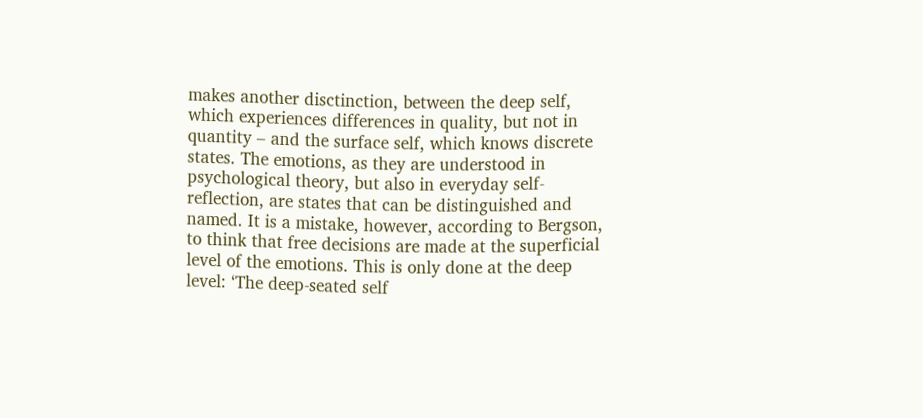makes another disctinction, between the deep self, which experiences differences in quality, but not in quantity – and the surface self, which knows discrete states. The emotions, as they are understood in psychological theory, but also in everyday self-reflection, are states that can be distinguished and named. It is a mistake, however, according to Bergson, to think that free decisions are made at the superficial level of the emotions. This is only done at the deep level: ‘The deep-seated self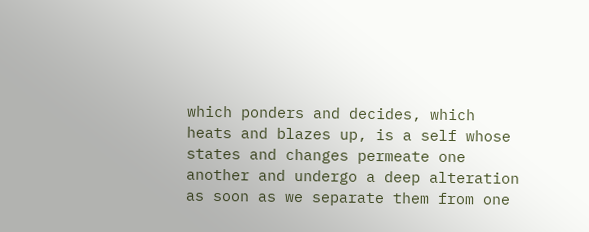which ponders and decides, which heats and blazes up, is a self whose states and changes permeate one another and undergo a deep alteration as soon as we separate them from one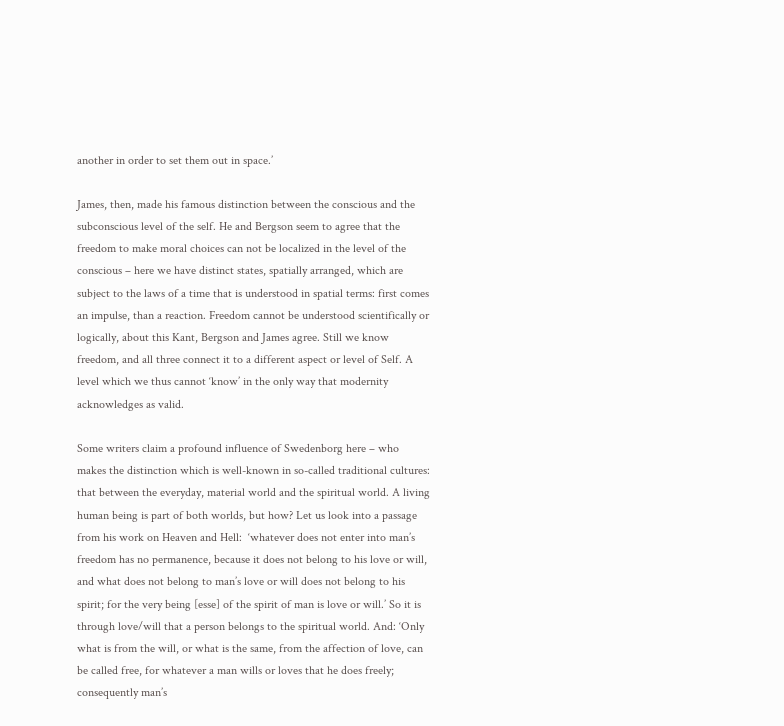another in order to set them out in space.’

James, then, made his famous distinction between the conscious and the subconscious level of the self. He and Bergson seem to agree that the freedom to make moral choices can not be localized in the level of the conscious – here we have distinct states, spatially arranged, which are subject to the laws of a time that is understood in spatial terms: first comes an impulse, than a reaction. Freedom cannot be understood scientifically or logically, about this Kant, Bergson and James agree. Still we know freedom, and all three connect it to a different aspect or level of Self. A level which we thus cannot ‘know’ in the only way that modernity acknowledges as valid.

Some writers claim a profound influence of Swedenborg here – who makes the distinction which is well-known in so-called traditional cultures: that between the everyday, material world and the spiritual world. A living human being is part of both worlds, but how? Let us look into a passage from his work on Heaven and Hell:  ‘whatever does not enter into man’s freedom has no permanence, because it does not belong to his love or will, and what does not belong to man’s love or will does not belong to his spirit; for the very being [esse] of the spirit of man is love or will.’ So it is through love/will that a person belongs to the spiritual world. And: ‘Only what is from the will, or what is the same, from the affection of love, can be called free, for whatever a man wills or loves that he does freely; consequently man’s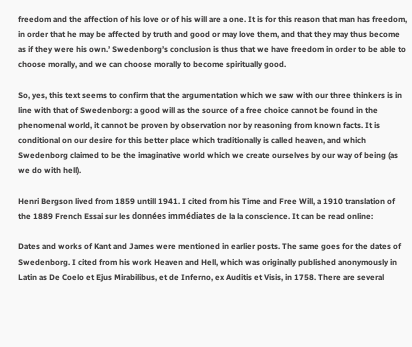freedom and the affection of his love or of his will are a one. It is for this reason that man has freedom, in order that he may be affected by truth and good or may love them, and that they may thus become as if they were his own.’ Swedenborg’s conclusion is thus that we have freedom in order to be able to choose morally, and we can choose morally to become spiritually good.

So, yes, this text seems to confirm that the argumentation which we saw with our three thinkers is in line with that of Swedenborg: a good will as the source of a free choice cannot be found in the phenomenal world, it cannot be proven by observation nor by reasoning from known facts. It is conditional on our desire for this better place which traditionally is called heaven, and which Swedenborg claimed to be the imaginative world which we create ourselves by our way of being (as we do with hell).

Henri Bergson lived from 1859 untill 1941. I cited from his Time and Free Will, a 1910 translation of the 1889 French Essai sur les données immédiates de la la conscience. It can be read online:

Dates and works of Kant and James were mentioned in earlier posts. The same goes for the dates of Swedenborg. I cited from his work Heaven and Hell, which was originally published anonymously in Latin as De Coelo et Ejus Mirabilibus, et de Inferno, ex Auditis et Visis, in 1758. There are several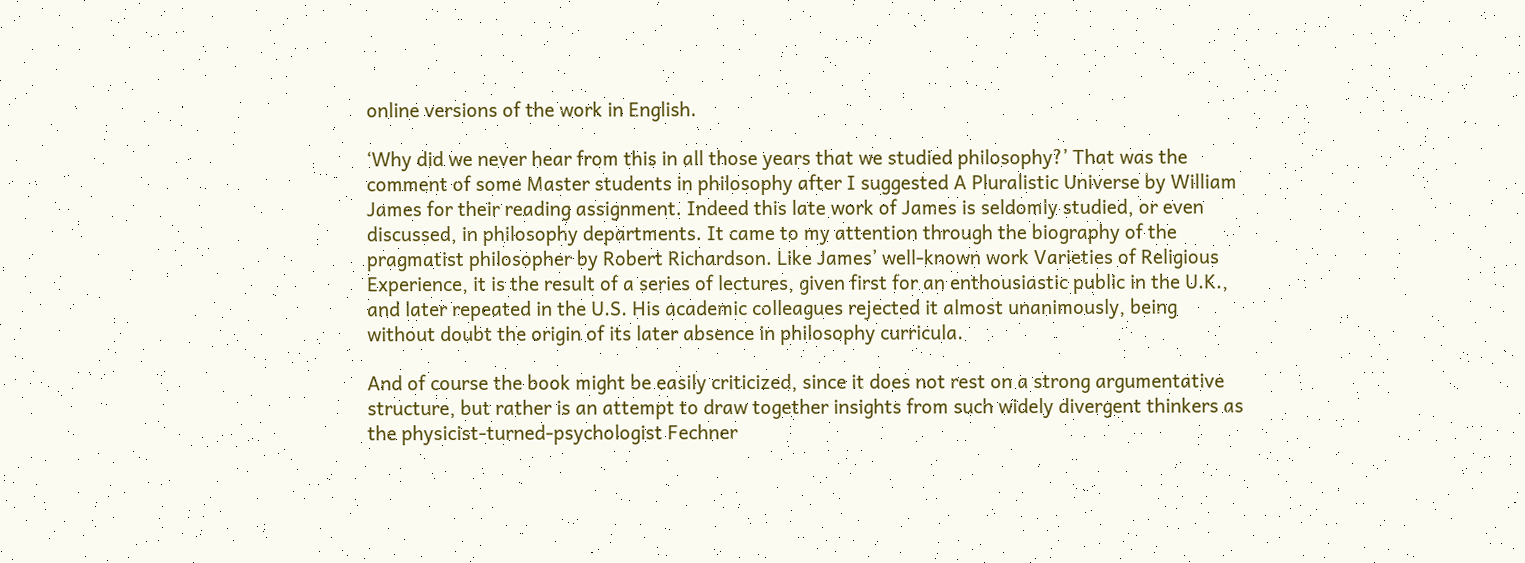online versions of the work in English.

‘Why did we never hear from this in all those years that we studied philosophy?’ That was the comment of some Master students in philosophy after I suggested A Pluralistic Universe by William James for their reading assignment. Indeed this late work of James is seldomly studied, or even discussed, in philosophy departments. It came to my attention through the biography of the pragmatist philosopher by Robert Richardson. Like James’ well-known work Varieties of Religious Experience, it is the result of a series of lectures, given first for an enthousiastic public in the U.K., and later repeated in the U.S. His academic colleagues rejected it almost unanimously, being without doubt the origin of its later absence in philosophy curricula.

And of course the book might be easily criticized, since it does not rest on a strong argumentative structure, but rather is an attempt to draw together insights from such widely divergent thinkers as the physicist-turned-psychologist Fechner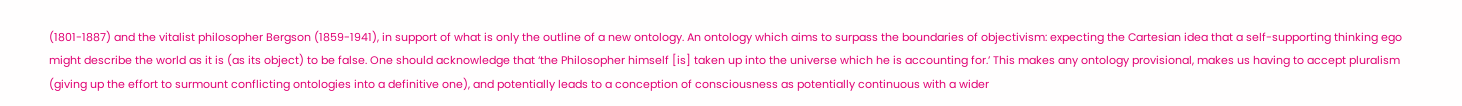(1801-1887) and the vitalist philosopher Bergson (1859-1941), in support of what is only the outline of a new ontology. An ontology which aims to surpass the boundaries of objectivism: expecting the Cartesian idea that a self-supporting thinking ego might describe the world as it is (as its object) to be false. One should acknowledge that ‘the Philosopher himself [is] taken up into the universe which he is accounting for.’ This makes any ontology provisional, makes us having to accept pluralism (giving up the effort to surmount conflicting ontologies into a definitive one), and potentially leads to a conception of consciousness as potentially continuous with a wider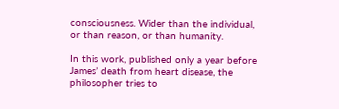consciousness. Wider than the individual, or than reason, or than humanity.

In this work, published only a year before James’ death from heart disease, the philosopher tries to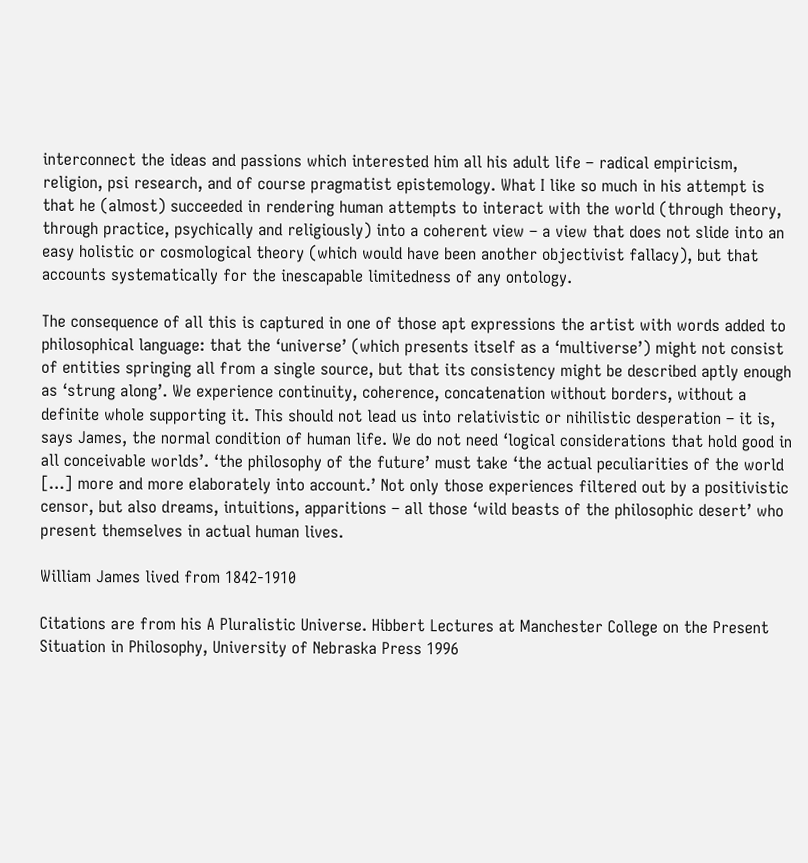interconnect the ideas and passions which interested him all his adult life – radical empiricism, religion, psi research, and of course pragmatist epistemology. What I like so much in his attempt is that he (almost) succeeded in rendering human attempts to interact with the world (through theory, through practice, psychically and religiously) into a coherent view – a view that does not slide into an easy holistic or cosmological theory (which would have been another objectivist fallacy), but that accounts systematically for the inescapable limitedness of any ontology.

The consequence of all this is captured in one of those apt expressions the artist with words added to philosophical language: that the ‘universe’ (which presents itself as a ‘multiverse’) might not consist of entities springing all from a single source, but that its consistency might be described aptly enough as ‘strung along’. We experience continuity, coherence, concatenation without borders, without a definite whole supporting it. This should not lead us into relativistic or nihilistic desperation – it is, says James, the normal condition of human life. We do not need ‘logical considerations that hold good in all conceivable worlds’. ‘the philosophy of the future’ must take ‘the actual peculiarities of the world […] more and more elaborately into account.’ Not only those experiences filtered out by a positivistic censor, but also dreams, intuitions, apparitions – all those ‘wild beasts of the philosophic desert’ who present themselves in actual human lives.

William James lived from 1842-1910

Citations are from his A Pluralistic Universe. Hibbert Lectures at Manchester College on the Present Situation in Philosophy, University of Nebraska Press 1996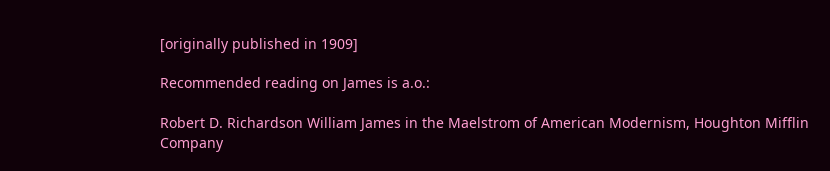[originally published in 1909]

Recommended reading on James is a.o.:

Robert D. Richardson William James in the Maelstrom of American Modernism, Houghton Mifflin Company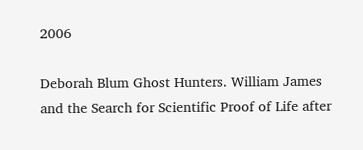2006

Deborah Blum Ghost Hunters. William James and the Search for Scientific Proof of Life after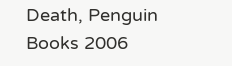Death, Penguin Books 2006